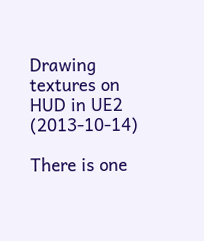Drawing textures on HUD in UE2 (2013-10-14)

There is one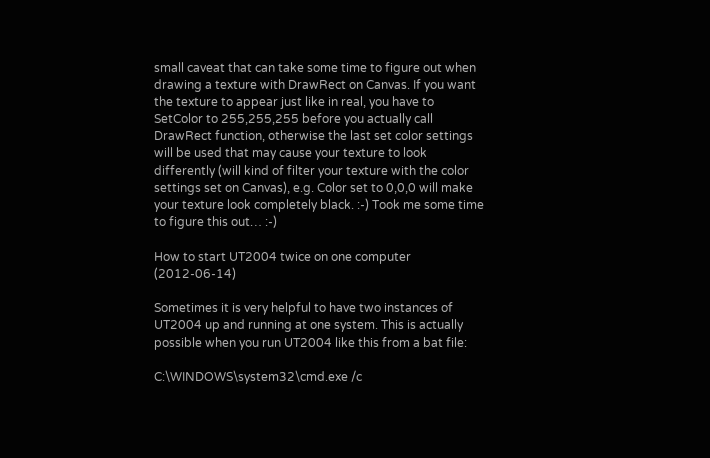small caveat that can take some time to figure out when drawing a texture with DrawRect on Canvas. If you want the texture to appear just like in real, you have to SetColor to 255,255,255 before you actually call DrawRect function, otherwise the last set color settings will be used that may cause your texture to look differently (will kind of filter your texture with the color settings set on Canvas), e.g. Color set to 0,0,0 will make your texture look completely black. :-) Took me some time to figure this out… :-)

How to start UT2004 twice on one computer (2012-06-14)

Sometimes it is very helpful to have two instances of UT2004 up and running at one system. This is actually possible when you run UT2004 like this from a bat file:

C:\WINDOWS\system32\cmd.exe /c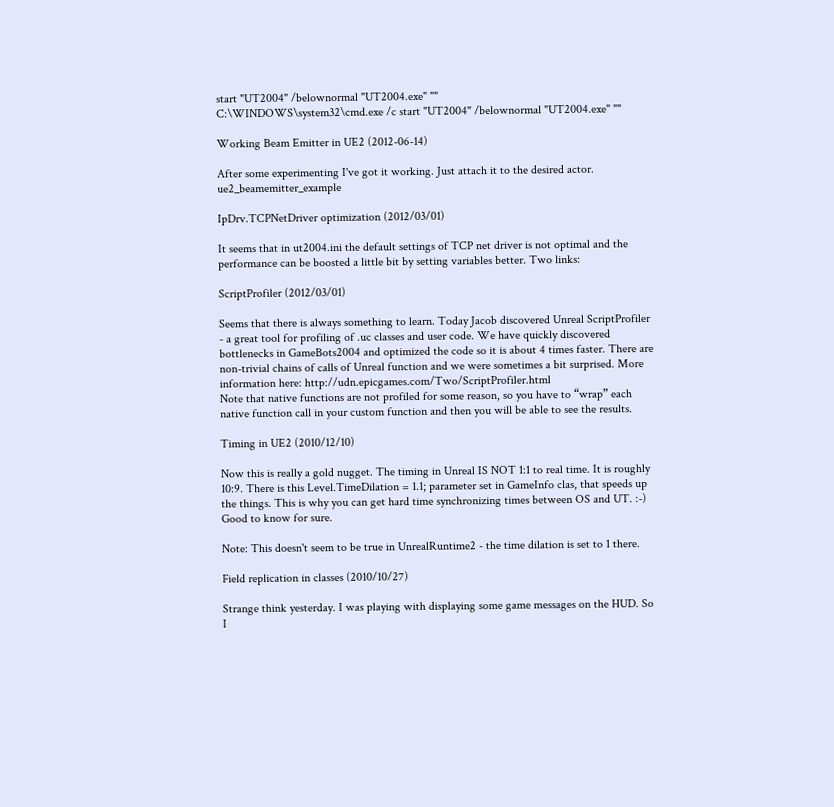start "UT2004" /belownormal "UT2004.exe" ""
C:\WINDOWS\system32\cmd.exe /c start "UT2004" /belownormal "UT2004.exe" ""

Working Beam Emitter in UE2 (2012-06-14)

After some experimenting I've got it working. Just attach it to the desired actor. ue2_beamemitter_example

IpDrv.TCPNetDriver optimization (2012/03/01)

It seems that in ut2004.ini the default settings of TCP net driver is not optimal and the performance can be boosted a little bit by setting variables better. Two links:

ScriptProfiler (2012/03/01)

Seems that there is always something to learn. Today Jacob discovered Unreal ScriptProfiler - a great tool for profiling of .uc classes and user code. We have quickly discovered bottlenecks in GameBots2004 and optimized the code so it is about 4 times faster. There are non-trivial chains of calls of Unreal function and we were sometimes a bit surprised. More information here: http://udn.epicgames.com/Two/ScriptProfiler.html
Note that native functions are not profiled for some reason, so you have to “wrap” each native function call in your custom function and then you will be able to see the results.

Timing in UE2 (2010/12/10)

Now this is really a gold nugget. The timing in Unreal IS NOT 1:1 to real time. It is roughly 10:9. There is this Level.TimeDilation = 1.1; parameter set in GameInfo clas, that speeds up the things. This is why you can get hard time synchronizing times between OS and UT. :-) Good to know for sure.

Note: This doesn't seem to be true in UnrealRuntime2 - the time dilation is set to 1 there.

Field replication in classes (2010/10/27)

Strange think yesterday. I was playing with displaying some game messages on the HUD. So I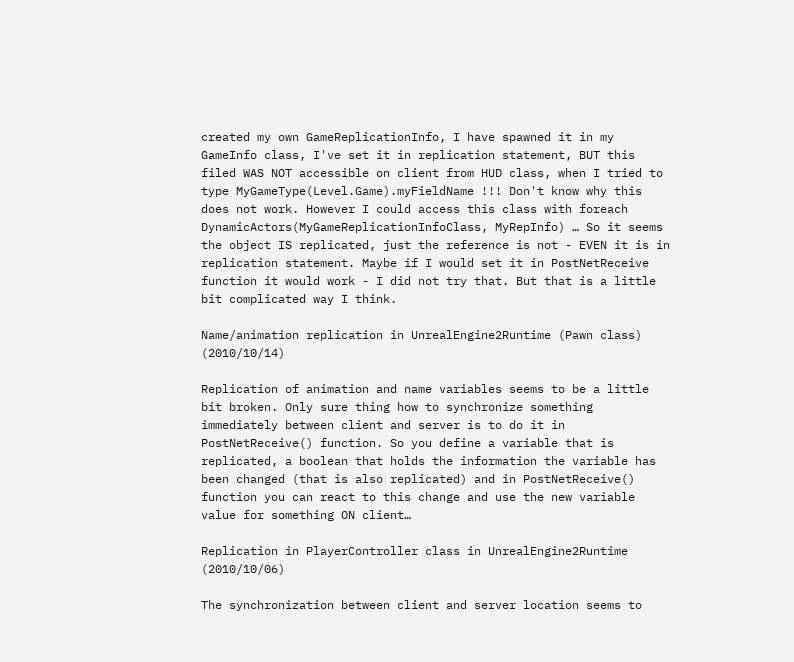created my own GameReplicationInfo, I have spawned it in my GameInfo class, I've set it in replication statement, BUT this filed WAS NOT accessible on client from HUD class, when I tried to type MyGameType(Level.Game).myFieldName !!! Don't know why this does not work. However I could access this class with foreach DynamicActors(MyGameReplicationInfoClass, MyRepInfo) … So it seems the object IS replicated, just the reference is not - EVEN it is in replication statement. Maybe if I would set it in PostNetReceive function it would work - I did not try that. But that is a little bit complicated way I think.

Name/animation replication in UnrealEngine2Runtime (Pawn class) (2010/10/14)

Replication of animation and name variables seems to be a little bit broken. Only sure thing how to synchronize something immediately between client and server is to do it in PostNetReceive() function. So you define a variable that is replicated, a boolean that holds the information the variable has been changed (that is also replicated) and in PostNetReceive() function you can react to this change and use the new variable value for something ON client…

Replication in PlayerController class in UnrealEngine2Runtime (2010/10/06)

The synchronization between client and server location seems to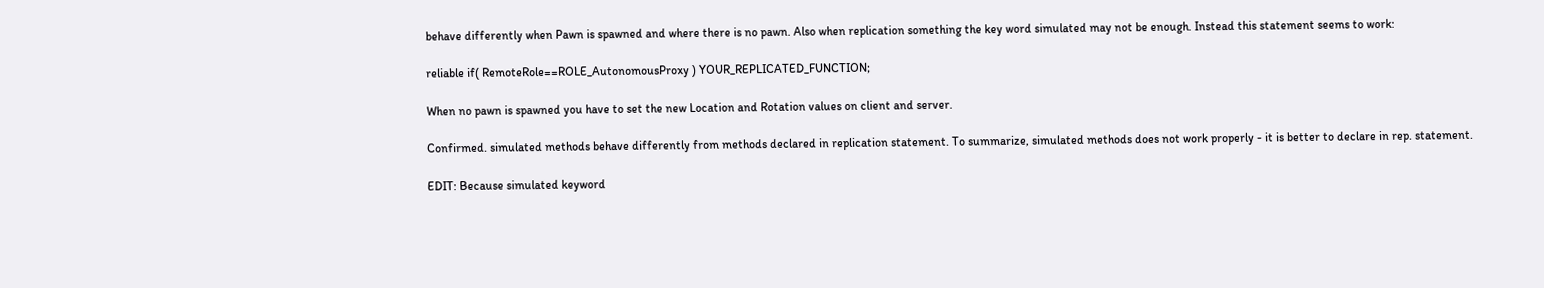behave differently when Pawn is spawned and where there is no pawn. Also when replication something the key word simulated may not be enough. Instead this statement seems to work:

reliable if( RemoteRole==ROLE_AutonomousProxy ) YOUR_REPLICATED_FUNCTION;

When no pawn is spawned you have to set the new Location and Rotation values on client and server.

Confirmed. simulated methods behave differently from methods declared in replication statement. To summarize, simulated methods does not work properly - it is better to declare in rep. statement.

EDIT: Because simulated keyword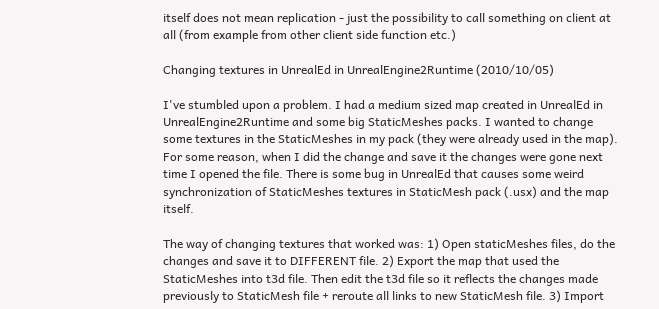itself does not mean replication - just the possibility to call something on client at all (from example from other client side function etc.)

Changing textures in UnrealEd in UnrealEngine2Runtime (2010/10/05)

I've stumbled upon a problem. I had a medium sized map created in UnrealEd in UnrealEngine2Runtime and some big StaticMeshes packs. I wanted to change some textures in the StaticMeshes in my pack (they were already used in the map). For some reason, when I did the change and save it the changes were gone next time I opened the file. There is some bug in UnrealEd that causes some weird synchronization of StaticMeshes textures in StaticMesh pack (.usx) and the map itself.

The way of changing textures that worked was: 1) Open staticMeshes files, do the changes and save it to DIFFERENT file. 2) Export the map that used the StaticMeshes into t3d file. Then edit the t3d file so it reflects the changes made previously to StaticMesh file + reroute all links to new StaticMesh file. 3) Import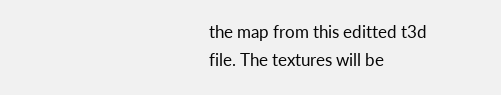the map from this editted t3d file. The textures will be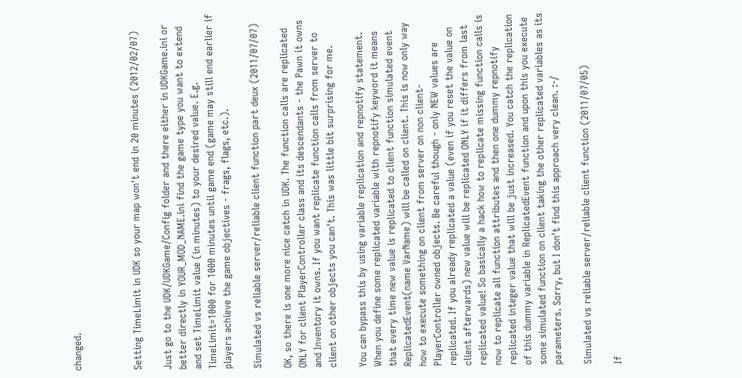changed.



Setting TimeLimit in UDK so your map won't end in 20 minutes (2012/02/07)

Just go to the UDK/UDKGame/Config folder and there either in UDKGame.ini or better directly in YOUR_MOD_NAME.ini find the game type you want to extend and set TimeLimit value (in minutes) to your desired value. E.g. TimeLimit=1000 for 1000 minutes until game end (game may still end earlier if players achieve the game objectives - frags, flags, etc.).

Simulated vs reliable server/reliable client function part deux (2011/07/07)

OK, so there is one more nice catch in UDK. The function calls are replicated ONLY for client PlayerController class and its descendants - the Pawn it owns and Inventory it owns. If you want replicate function calls from server to client on other objects you can't. This was little bit surprising for me.

You can bypass this by using variable replication and repnotify statement. When you define some replicated variable with repnotify keyword it means that every time new value is replicated to client function simulated event ReplicatedEvent(name VarName) will be called on client. This is now only way how to execute something on client from server on non client-PlayerController owned objects. Be careful though - only NEW values are replicated. If you already replicated a value (even if you reset the value on client afterwards) new value will be replicated ONLY if it differs from last replicated value! So basically a hack how to replicate missing function calls is now to replicate all function attributes and then one dummy repnotify replicated integer value that will be just increased. You catch the replication of this dummy variable in ReplicatedEvent function and upon this you execute some simulated function on client taking the other replicated variables as its parameters. Sorry, but I don't find this approach very clean. :-/

Simulated vs reliable server/reliable client function (2011/07/05)

If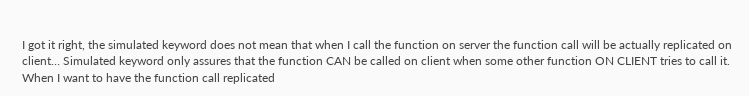I got it right, the simulated keyword does not mean that when I call the function on server the function call will be actually replicated on client… Simulated keyword only assures that the function CAN be called on client when some other function ON CLIENT tries to call it. When I want to have the function call replicated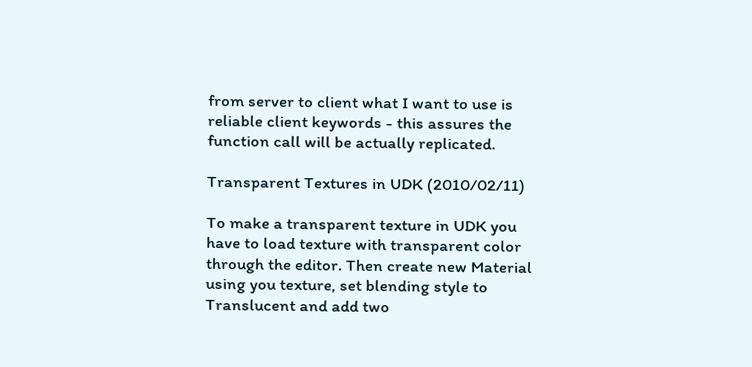from server to client what I want to use is reliable client keywords - this assures the function call will be actually replicated.

Transparent Textures in UDK (2010/02/11)

To make a transparent texture in UDK you have to load texture with transparent color through the editor. Then create new Material using you texture, set blending style to Translucent and add two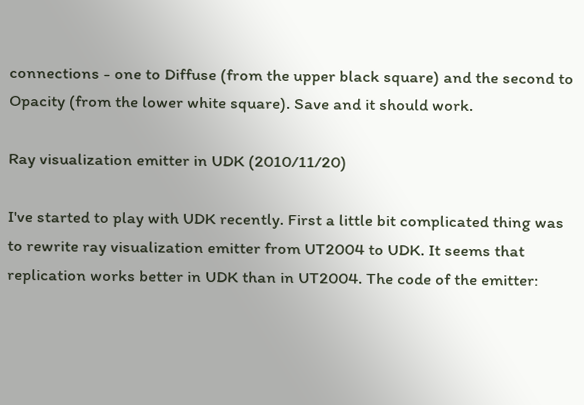connections - one to Diffuse (from the upper black square) and the second to Opacity (from the lower white square). Save and it should work.

Ray visualization emitter in UDK (2010/11/20)

I've started to play with UDK recently. First a little bit complicated thing was to rewrite ray visualization emitter from UT2004 to UDK. It seems that replication works better in UDK than in UT2004. The code of the emitter: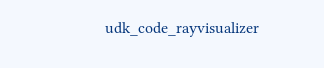udk_code_rayvisualizer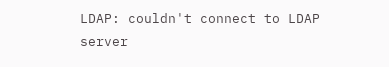LDAP: couldn't connect to LDAP server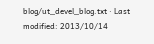blog/ut_devel_blog.txt · Last modified: 2013/10/14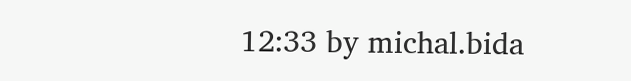12:33 by michal.bida